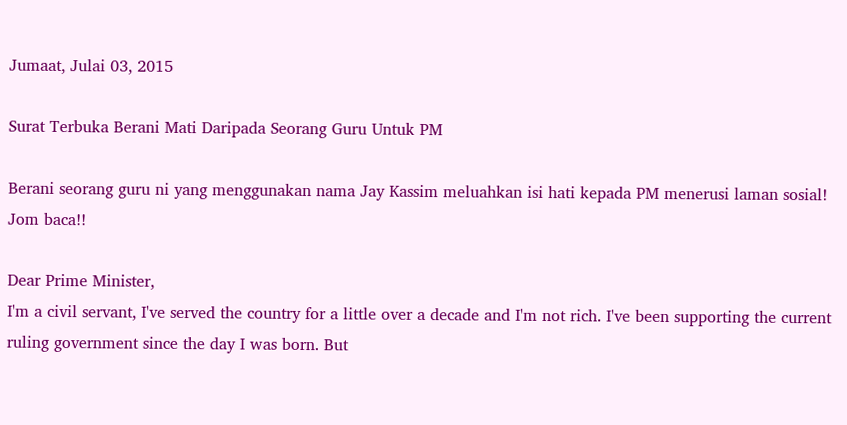Jumaat, Julai 03, 2015

Surat Terbuka Berani Mati Daripada Seorang Guru Untuk PM

Berani seorang guru ni yang menggunakan nama Jay Kassim meluahkan isi hati kepada PM menerusi laman sosial! Jom baca!!

Dear Prime Minister,
I'm a civil servant, I've served the country for a little over a decade and I'm not rich. I've been supporting the current ruling government since the day I was born. But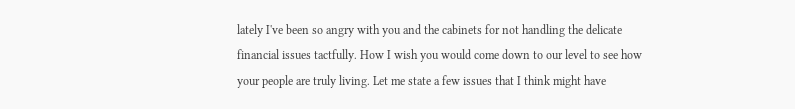lately I've been so angry with you and the cabinets for not handling the delicate financial issues tactfully. How I wish you would come down to our level to see how your people are truly living. Let me state a few issues that I think might have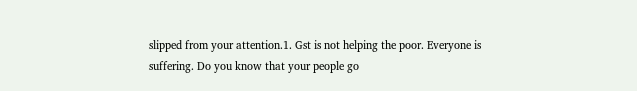slipped from your attention.1. Gst is not helping the poor. Everyone is suffering. Do you know that your people go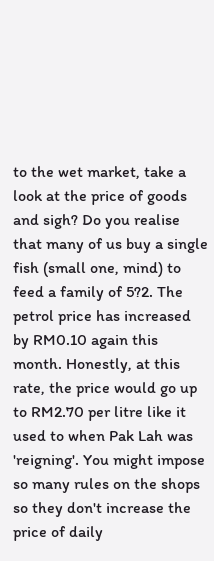to the wet market, take a look at the price of goods and sigh? Do you realise that many of us buy a single fish (small one, mind) to feed a family of 5?2. The petrol price has increased by RM0.10 again this month. Honestly, at this rate, the price would go up to RM2.70 per litre like it used to when Pak Lah was 'reigning'. You might impose so many rules on the shops so they don't increase the price of daily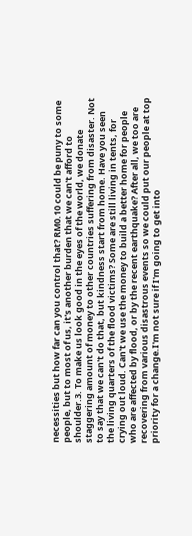necessities but how far can you control that? RM0.10 could be puny to some people, but to most of us, it's another burden that we can't afford to shoulder.3. To make us look good in the eyes of the world, we donate staggering amount of money to other countries suffering from disaster. Not to say that we can't do that, but kindness start from home. Have you seen the living quarters of the flood victims? Some are still living in tents, for crying out loud. Can't we use the money to build a better home for people who are affected by flood, or by the recent earthquake? After all, we too are recovering from various disastrous events so we could put our people at top priority for a change.I'm not sure if I'm going to get into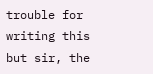trouble for writing this but sir, the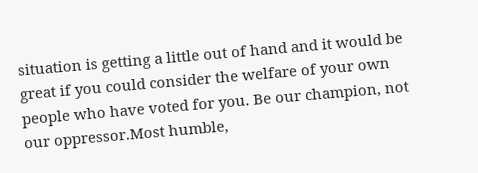situation is getting a little out of hand and it would be great if you could consider the welfare of your own people who have voted for you. Be our champion, not our oppressor.Most humble,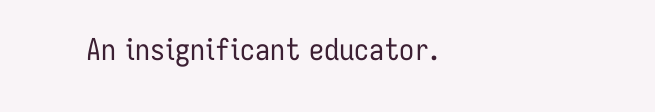An insignificant educator.